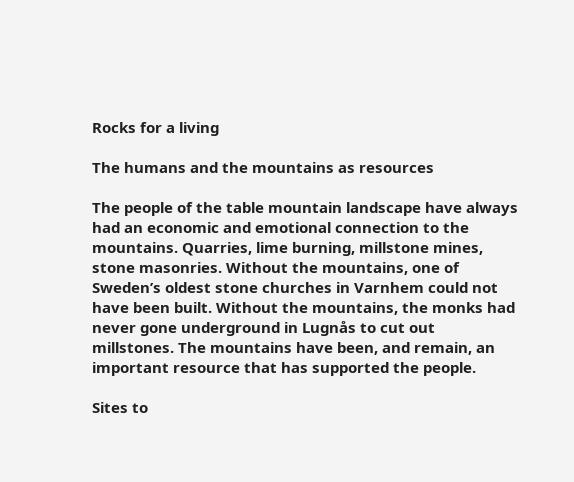Rocks for a living

The humans and the mountains as resources

The people of the table mountain landscape have always had an economic and emotional connection to the mountains. Quarries, lime burning, millstone mines, stone masonries. Without the mountains, one of Sweden’s oldest stone churches in Varnhem could not have been built. Without the mountains, the monks had never gone underground in Lugnås to cut out millstones. The mountains have been, and remain, an important resource that has supported the people.

Sites to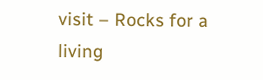visit – Rocks for a living